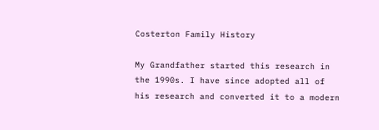Costerton Family History

My Grandfather started this research in the 1990s. I have since adopted all of his research and converted it to a modern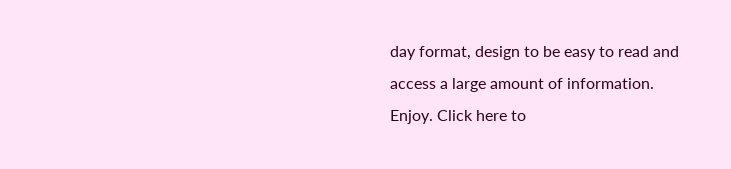day format, design to be easy to read and access a large amount of information.   Enjoy. Click here to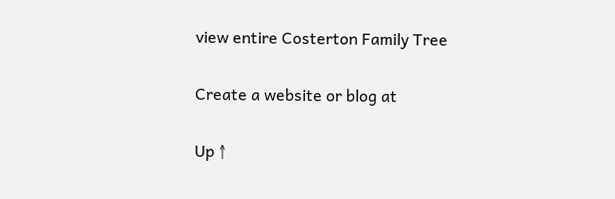view entire Costerton Family Tree

Create a website or blog at

Up ↑